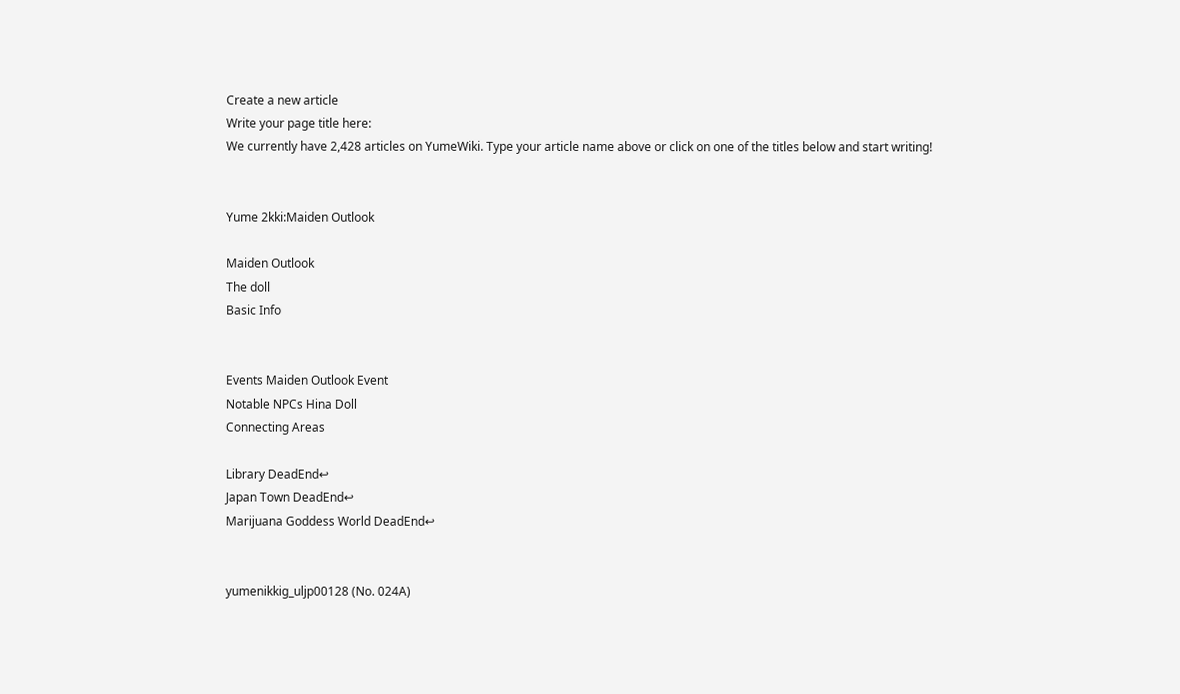Create a new article
Write your page title here:
We currently have 2,428 articles on YumeWiki. Type your article name above or click on one of the titles below and start writing!


Yume 2kki:Maiden Outlook

Maiden Outlook
The doll
Basic Info


Events Maiden Outlook Event
Notable NPCs Hina Doll
Connecting Areas

Library DeadEnd↩
Japan Town DeadEnd↩
Marijuana Goddess World DeadEnd↩


yumenikkig_uljp00128 (No. 024A)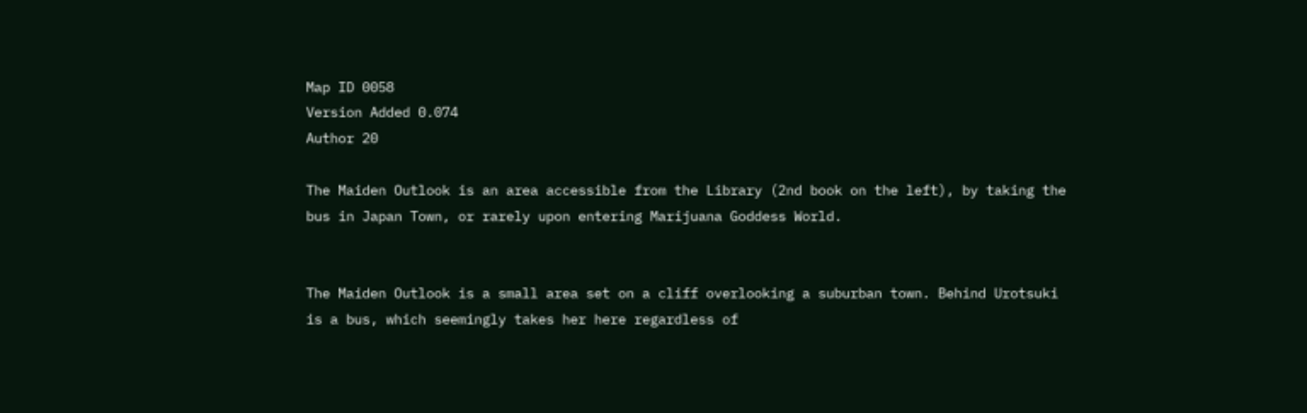Map ID 0058
Version Added 0.074
Author 20

The Maiden Outlook is an area accessible from the Library (2nd book on the left), by taking the bus in Japan Town, or rarely upon entering Marijuana Goddess World.


The Maiden Outlook is a small area set on a cliff overlooking a suburban town. Behind Urotsuki is a bus, which seemingly takes her here regardless of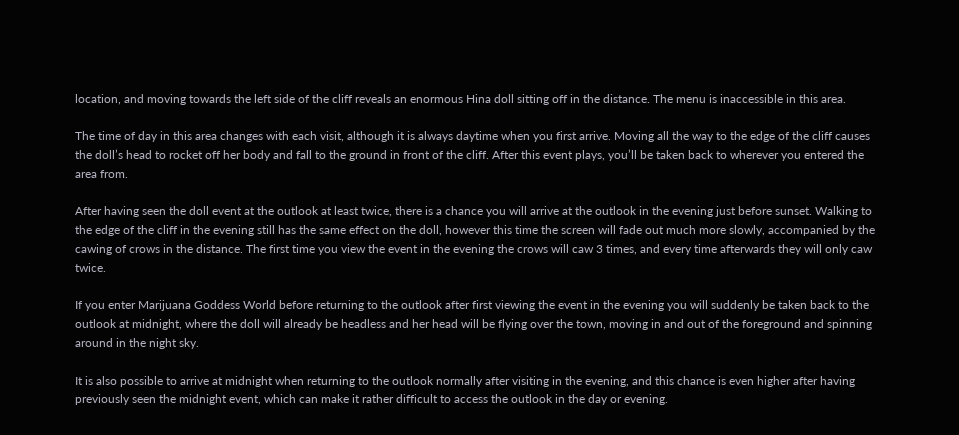location, and moving towards the left side of the cliff reveals an enormous Hina doll sitting off in the distance. The menu is inaccessible in this area.

The time of day in this area changes with each visit, although it is always daytime when you first arrive. Moving all the way to the edge of the cliff causes the doll’s head to rocket off her body and fall to the ground in front of the cliff. After this event plays, you’ll be taken back to wherever you entered the area from.

After having seen the doll event at the outlook at least twice, there is a chance you will arrive at the outlook in the evening just before sunset. Walking to the edge of the cliff in the evening still has the same effect on the doll, however this time the screen will fade out much more slowly, accompanied by the cawing of crows in the distance. The first time you view the event in the evening the crows will caw 3 times, and every time afterwards they will only caw twice.

If you enter Marijuana Goddess World before returning to the outlook after first viewing the event in the evening you will suddenly be taken back to the outlook at midnight, where the doll will already be headless and her head will be flying over the town, moving in and out of the foreground and spinning around in the night sky.

It is also possible to arrive at midnight when returning to the outlook normally after visiting in the evening, and this chance is even higher after having previously seen the midnight event, which can make it rather difficult to access the outlook in the day or evening.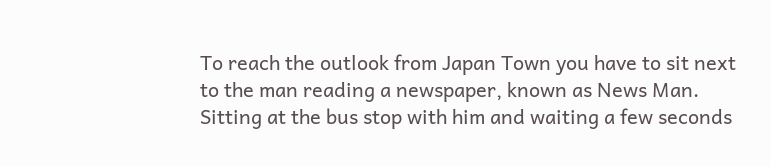To reach the outlook from Japan Town you have to sit next to the man reading a newspaper, known as News Man. Sitting at the bus stop with him and waiting a few seconds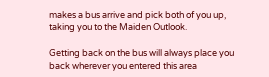makes a bus arrive and pick both of you up, taking you to the Maiden Outlook.

Getting back on the bus will always place you back wherever you entered this area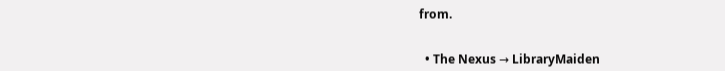from.


  • The Nexus → LibraryMaiden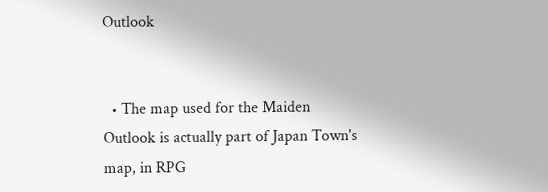Outlook


  • The map used for the Maiden Outlook is actually part of Japan Town's map, in RPG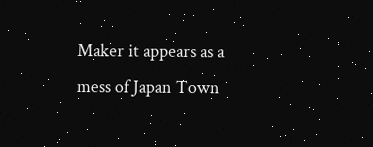Maker it appears as a mess of Japan Town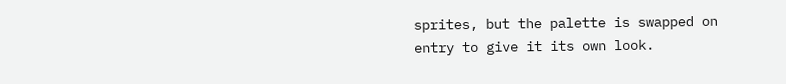sprites, but the palette is swapped on entry to give it its own look.